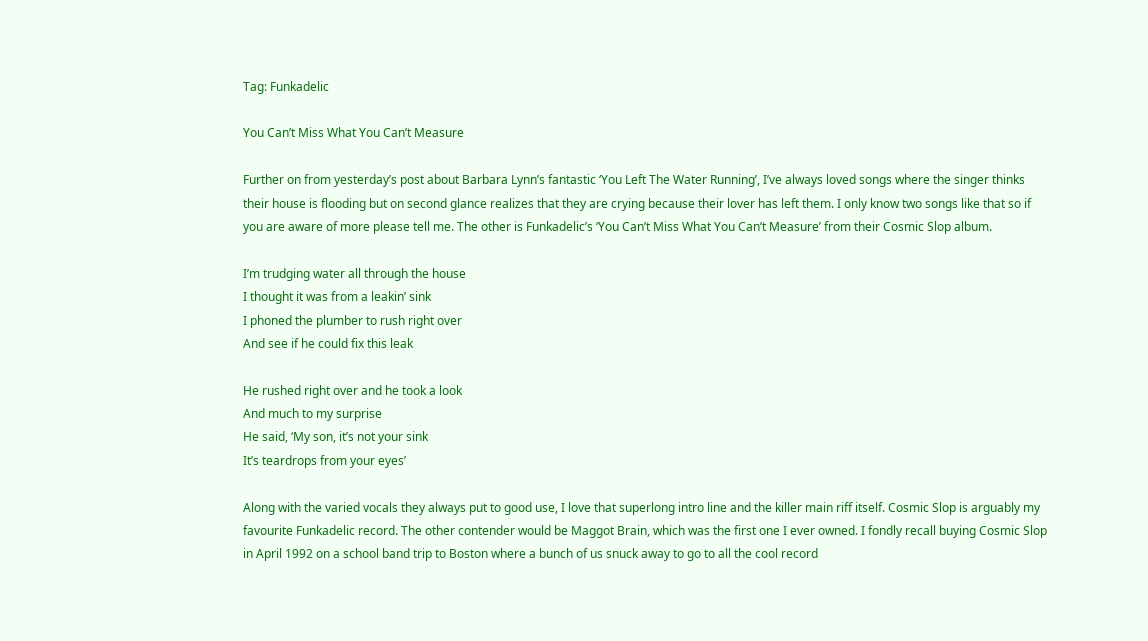Tag: Funkadelic

You Can’t Miss What You Can’t Measure

Further on from yesterday’s post about Barbara Lynn’s fantastic ‘You Left The Water Running’, I’ve always loved songs where the singer thinks their house is flooding but on second glance realizes that they are crying because their lover has left them. I only know two songs like that so if you are aware of more please tell me. The other is Funkadelic’s ‘You Can’t Miss What You Can’t Measure’ from their Cosmic Slop album.

I’m trudging water all through the house
I thought it was from a leakin’ sink
I phoned the plumber to rush right over
And see if he could fix this leak

He rushed right over and he took a look
And much to my surprise
He said, ‘My son, it’s not your sink
It’s teardrops from your eyes’

Along with the varied vocals they always put to good use, I love that superlong intro line and the killer main riff itself. Cosmic Slop is arguably my favourite Funkadelic record. The other contender would be Maggot Brain, which was the first one I ever owned. I fondly recall buying Cosmic Slop in April 1992 on a school band trip to Boston where a bunch of us snuck away to go to all the cool record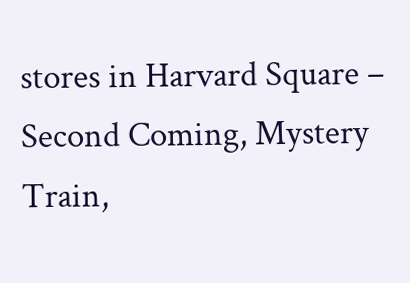stores in Harvard Square – Second Coming, Mystery Train,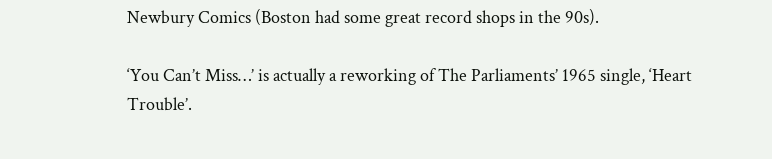Newbury Comics (Boston had some great record shops in the 90s).

‘You Can’t Miss…’ is actually a reworking of The Parliaments’ 1965 single, ‘Heart Trouble’.